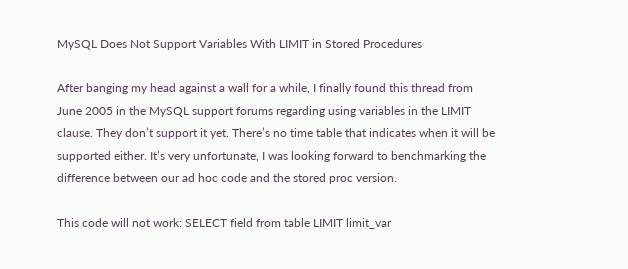MySQL Does Not Support Variables With LIMIT in Stored Procedures

After banging my head against a wall for a while, I finally found this thread from June 2005 in the MySQL support forums regarding using variables in the LIMIT clause. They don’t support it yet. There’s no time table that indicates when it will be supported either. It’s very unfortunate, I was looking forward to benchmarking the difference between our ad hoc code and the stored proc version.

This code will not work: SELECT field from table LIMIT limit_var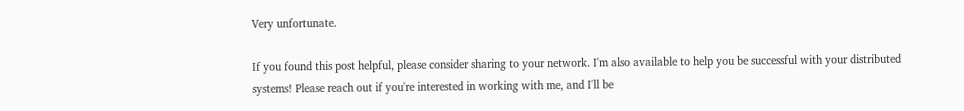Very unfortunate.

If you found this post helpful, please consider sharing to your network. I'm also available to help you be successful with your distributed systems! Please reach out if you're interested in working with me, and I'll be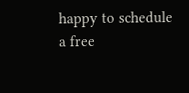happy to schedule a free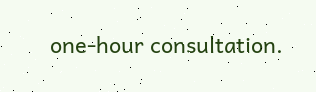one-hour consultation.